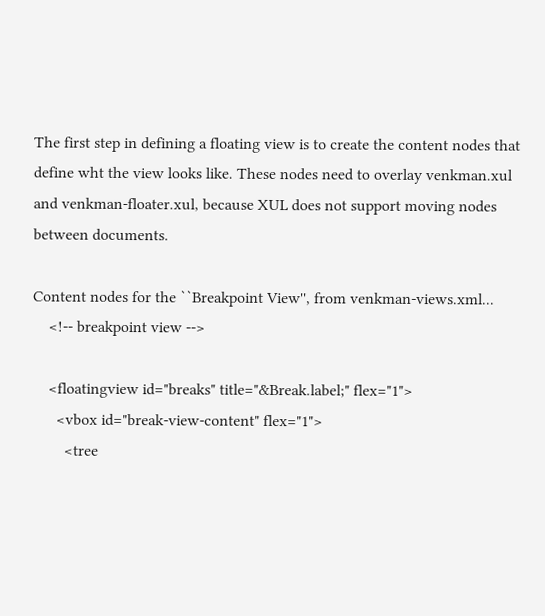The first step in defining a floating view is to create the content nodes that define wht the view looks like. These nodes need to overlay venkman.xul and venkman-floater.xul, because XUL does not support moving nodes between documents.

Content nodes for the ``Breakpoint View'', from venkman-views.xml...
    <!-- breakpoint view -->

    <floatingview id="breaks" title="&Break.label;" flex="1">
      <vbox id="break-view-content" flex="1">
        <tree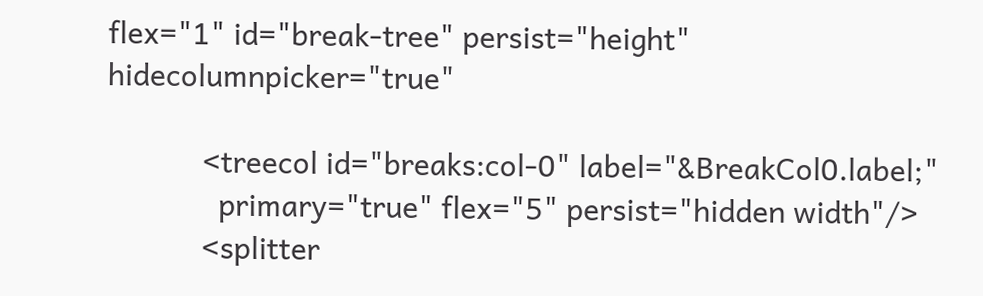flex="1" id="break-tree" persist="height" hidecolumnpicker="true"

            <treecol id="breaks:col-0" label="&BreakCol0.label;"
              primary="true" flex="5" persist="hidden width"/>
            <splitter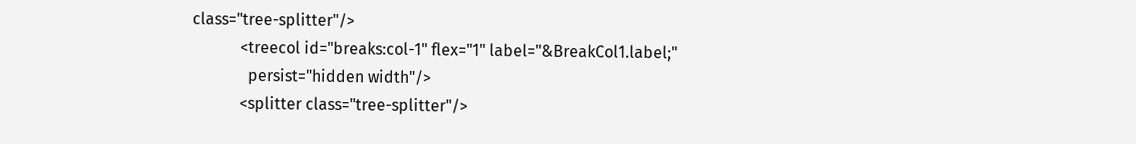class="tree-splitter"/>
            <treecol id="breaks:col-1" flex="1" label="&BreakCol1.label;"
              persist="hidden width"/>
            <splitter class="tree-splitter"/>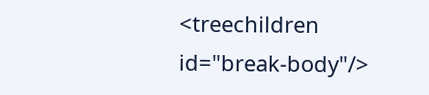<treechildren id="break-body"/>